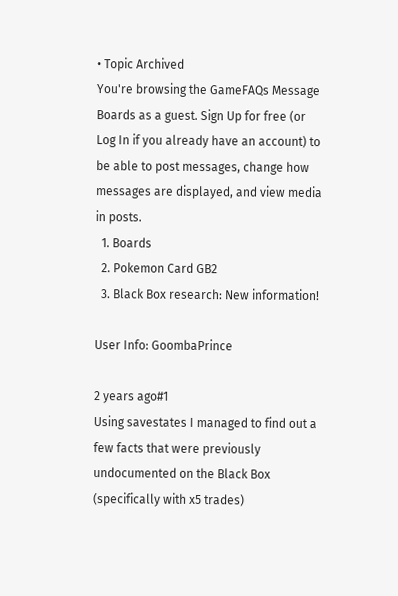• Topic Archived
You're browsing the GameFAQs Message Boards as a guest. Sign Up for free (or Log In if you already have an account) to be able to post messages, change how messages are displayed, and view media in posts.
  1. Boards
  2. Pokemon Card GB2
  3. Black Box research: New information!

User Info: GoombaPrince

2 years ago#1
Using savestates I managed to find out a few facts that were previously undocumented on the Black Box (specifically with x5 trades)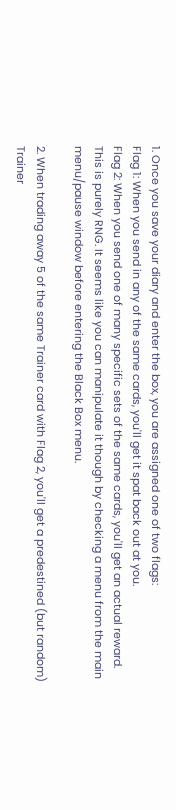1. Once you save your diary and enter the box, you are assigned one of two flags:
Flag 1: When you send in any of the same cards, you'll get it spat back out at you.
Flag 2: When you send one of many specific sets of the same cards, you'll get an actual reward.
This is purely RNG. It seems like you can manipulate it though by checking a menu from the main menu/pause window before entering the Black Box menu.

2. When trading away 5 of the same Trainer card with Flag 2, you'll get a predestined (but random) Trainer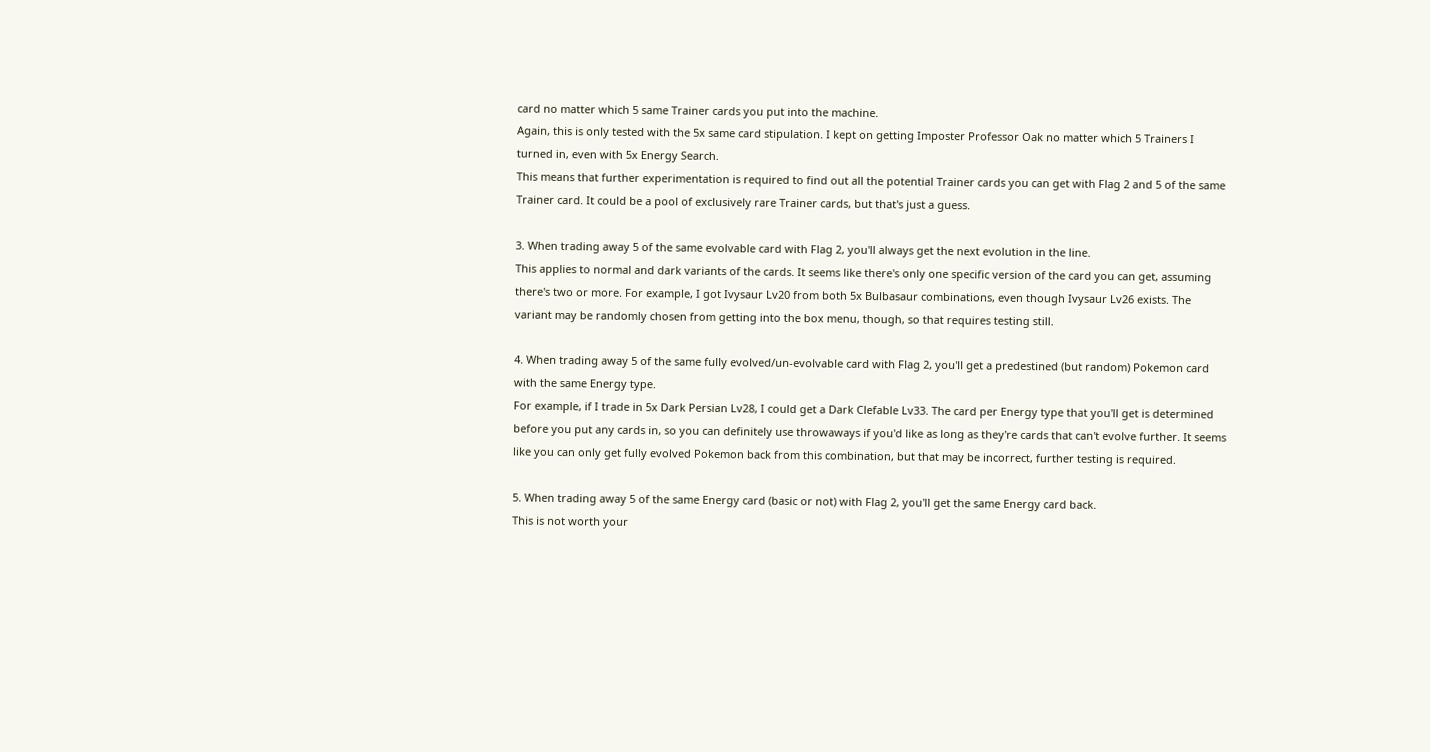card no matter which 5 same Trainer cards you put into the machine.
Again, this is only tested with the 5x same card stipulation. I kept on getting Imposter Professor Oak no matter which 5 Trainers I turned in, even with 5x Energy Search.
This means that further experimentation is required to find out all the potential Trainer cards you can get with Flag 2 and 5 of the same Trainer card. It could be a pool of exclusively rare Trainer cards, but that's just a guess.

3. When trading away 5 of the same evolvable card with Flag 2, you'll always get the next evolution in the line.
This applies to normal and dark variants of the cards. It seems like there's only one specific version of the card you can get, assuming there's two or more. For example, I got Ivysaur Lv20 from both 5x Bulbasaur combinations, even though Ivysaur Lv26 exists. The variant may be randomly chosen from getting into the box menu, though, so that requires testing still.

4. When trading away 5 of the same fully evolved/un-evolvable card with Flag 2, you'll get a predestined (but random) Pokemon card with the same Energy type.
For example, if I trade in 5x Dark Persian Lv28, I could get a Dark Clefable Lv33. The card per Energy type that you'll get is determined before you put any cards in, so you can definitely use throwaways if you'd like as long as they're cards that can't evolve further. It seems like you can only get fully evolved Pokemon back from this combination, but that may be incorrect, further testing is required.

5. When trading away 5 of the same Energy card (basic or not) with Flag 2, you'll get the same Energy card back.
This is not worth your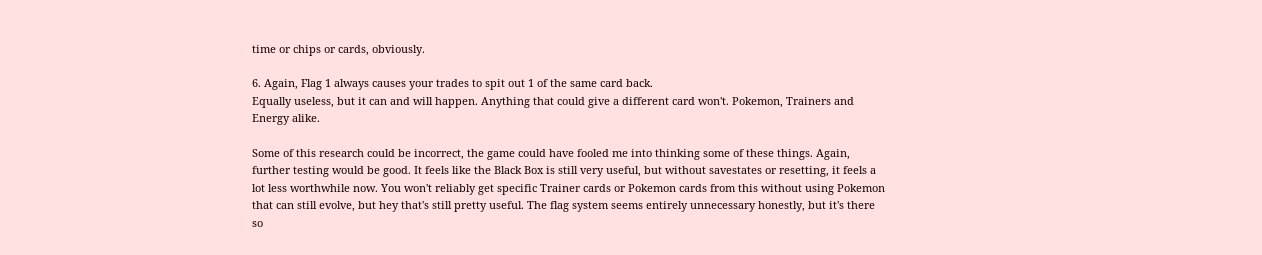time or chips or cards, obviously.

6. Again, Flag 1 always causes your trades to spit out 1 of the same card back.
Equally useless, but it can and will happen. Anything that could give a different card won't. Pokemon, Trainers and Energy alike.

Some of this research could be incorrect, the game could have fooled me into thinking some of these things. Again, further testing would be good. It feels like the Black Box is still very useful, but without savestates or resetting, it feels a lot less worthwhile now. You won't reliably get specific Trainer cards or Pokemon cards from this without using Pokemon that can still evolve, but hey that's still pretty useful. The flag system seems entirely unnecessary honestly, but it's there so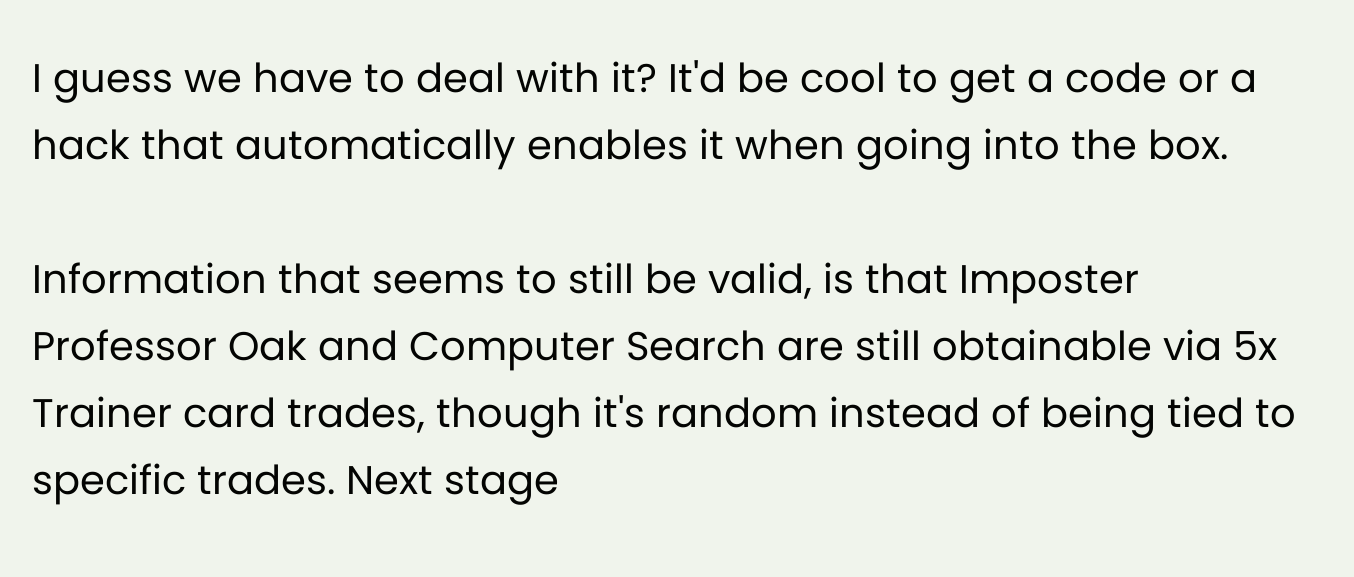I guess we have to deal with it? It'd be cool to get a code or a hack that automatically enables it when going into the box.

Information that seems to still be valid, is that Imposter Professor Oak and Computer Search are still obtainable via 5x Trainer card trades, though it's random instead of being tied to specific trades. Next stage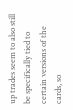up trades seem to also still be specifically tied to certain versions of the cards, so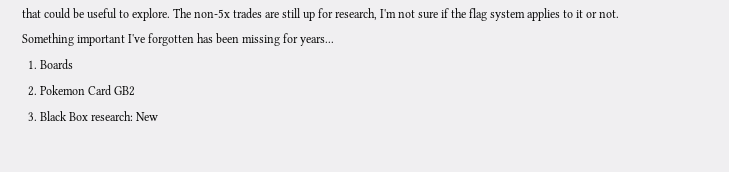that could be useful to explore. The non-5x trades are still up for research, I'm not sure if the flag system applies to it or not.
Something important I've forgotten has been missing for years...
  1. Boards
  2. Pokemon Card GB2
  3. Black Box research: New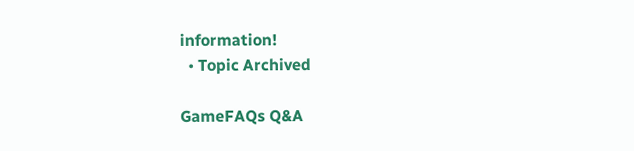information!
  • Topic Archived

GameFAQs Q&A